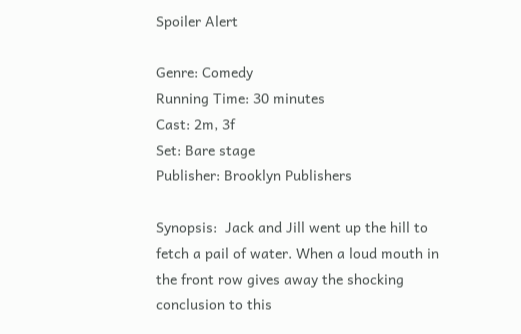Spoiler Alert

Genre: Comedy
Running Time: 30 minutes
Cast: 2m, 3f
Set: Bare stage
Publisher: Brooklyn Publishers

Synopsis:  Jack and Jill went up the hill to fetch a pail of water. When a loud mouth in the front row gives away the shocking conclusion to this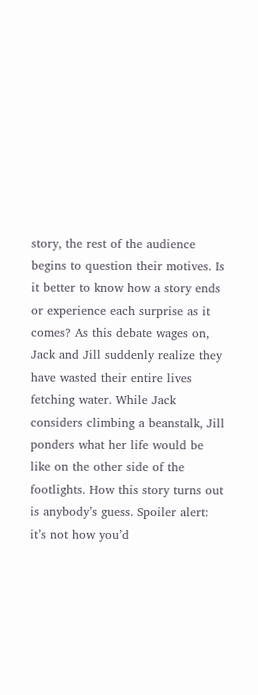story, the rest of the audience begins to question their motives. Is it better to know how a story ends or experience each surprise as it comes? As this debate wages on, Jack and Jill suddenly realize they have wasted their entire lives fetching water. While Jack considers climbing a beanstalk, Jill ponders what her life would be like on the other side of the footlights. How this story turns out is anybody’s guess. Spoiler alert: it’s not how you’d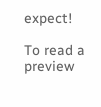expect!

To read a preview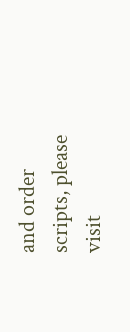and order scripts, please visit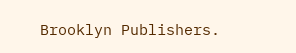Brooklyn Publishers.